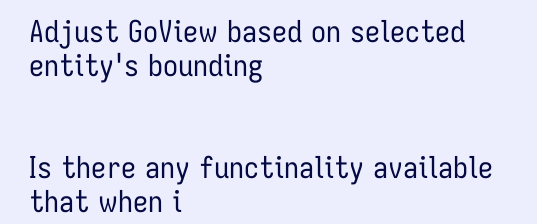Adjust GoView based on selected entity's bounding


Is there any functinality available that when i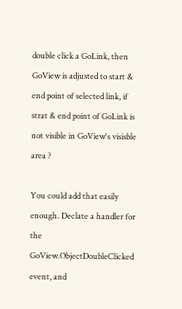double click a GoLink, then GoView is adjusted to start & end point of selected link, if strat & end point of GoLink is not visible in GoView's visisble area ?

You could add that easily enough. Declate a handler for the GoView.ObjectDoubleClicked event, and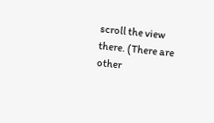scroll the view there. (There are other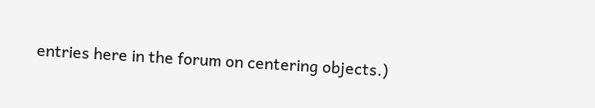entries here in the forum on centering objects.)